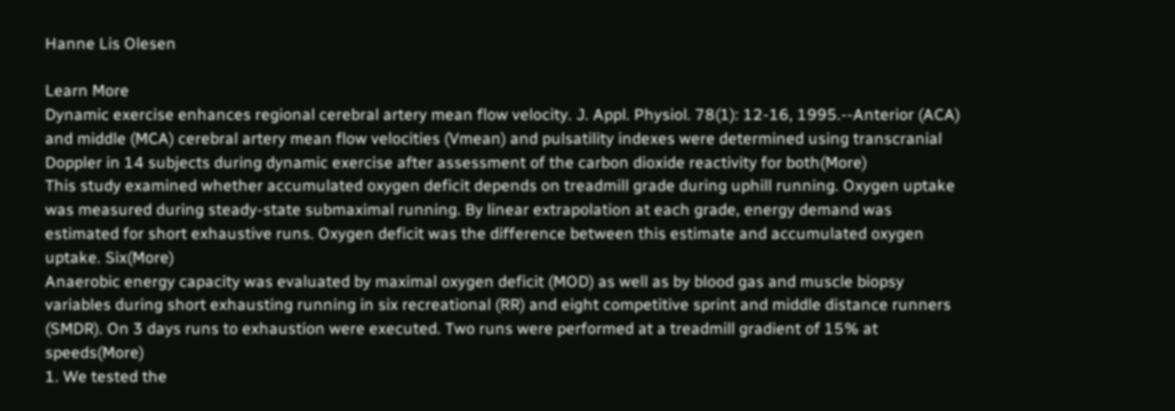Hanne Lis Olesen

Learn More
Dynamic exercise enhances regional cerebral artery mean flow velocity. J. Appl. Physiol. 78(1): 12-16, 1995.--Anterior (ACA) and middle (MCA) cerebral artery mean flow velocities (Vmean) and pulsatility indexes were determined using transcranial Doppler in 14 subjects during dynamic exercise after assessment of the carbon dioxide reactivity for both(More)
This study examined whether accumulated oxygen deficit depends on treadmill grade during uphill running. Oxygen uptake was measured during steady-state submaximal running. By linear extrapolation at each grade, energy demand was estimated for short exhaustive runs. Oxygen deficit was the difference between this estimate and accumulated oxygen uptake. Six(More)
Anaerobic energy capacity was evaluated by maximal oxygen deficit (MOD) as well as by blood gas and muscle biopsy variables during short exhausting running in six recreational (RR) and eight competitive sprint and middle distance runners (SMDR). On 3 days runs to exhaustion were executed. Two runs were performed at a treadmill gradient of 15% at speeds(More)
1. We tested the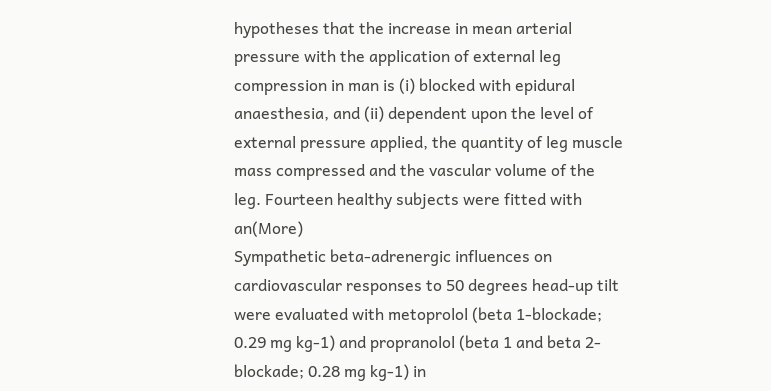hypotheses that the increase in mean arterial pressure with the application of external leg compression in man is (i) blocked with epidural anaesthesia, and (ii) dependent upon the level of external pressure applied, the quantity of leg muscle mass compressed and the vascular volume of the leg. Fourteen healthy subjects were fitted with an(More)
Sympathetic beta-adrenergic influences on cardiovascular responses to 50 degrees head-up tilt were evaluated with metoprolol (beta 1-blockade; 0.29 mg kg-1) and propranolol (beta 1 and beta 2-blockade; 0.28 mg kg-1) in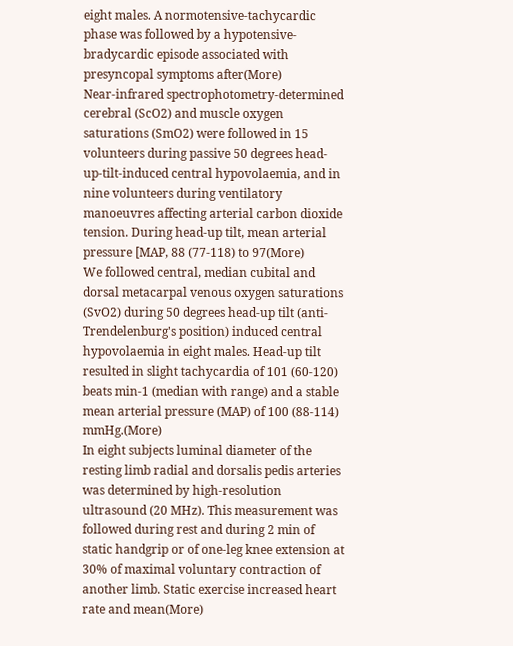eight males. A normotensive-tachycardic phase was followed by a hypotensive-bradycardic episode associated with presyncopal symptoms after(More)
Near-infrared spectrophotometry-determined cerebral (ScO2) and muscle oxygen saturations (SmO2) were followed in 15 volunteers during passive 50 degrees head-up-tilt-induced central hypovolaemia, and in nine volunteers during ventilatory manoeuvres affecting arterial carbon dioxide tension. During head-up tilt, mean arterial pressure [MAP, 88 (77-118) to 97(More)
We followed central, median cubital and dorsal metacarpal venous oxygen saturations (SvO2) during 50 degrees head-up tilt (anti-Trendelenburg's position) induced central hypovolaemia in eight males. Head-up tilt resulted in slight tachycardia of 101 (60-120) beats min-1 (median with range) and a stable mean arterial pressure (MAP) of 100 (88-114) mmHg.(More)
In eight subjects luminal diameter of the resting limb radial and dorsalis pedis arteries was determined by high-resolution ultrasound (20 MHz). This measurement was followed during rest and during 2 min of static handgrip or of one-leg knee extension at 30% of maximal voluntary contraction of another limb. Static exercise increased heart rate and mean(More)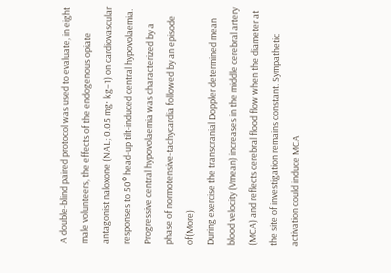A double-blind paired protocol was used to evaluate, in eight male volunteers, the effects of the endogenous opiate antagonist naloxone (NAL; 0.05 mg· kg−1) on cardiovascular responses to 50° head-up tilt-induced central hypovolaemia. Progressive central hypovolaemia was characterized by a phase of normotensive-tachycardia followed by an episode of(More)
During exercise the transcranial Doppler determined mean blood velocity (Vmean) increases in the middle cerebral artery (MCA) and reflects cerebral flood flow when the diameter at the site of investigation remains constant. Sympathetic activation could induce MCA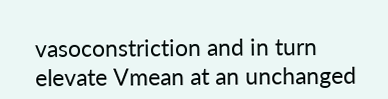vasoconstriction and in turn elevate Vmean at an unchanged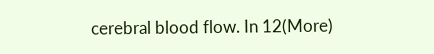cerebral blood flow. In 12(More)